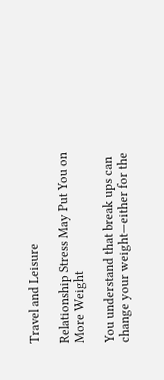Travel and Leisure

Relationship Stress May Put You on More Weight

You understand that break ups can change your weight—either for the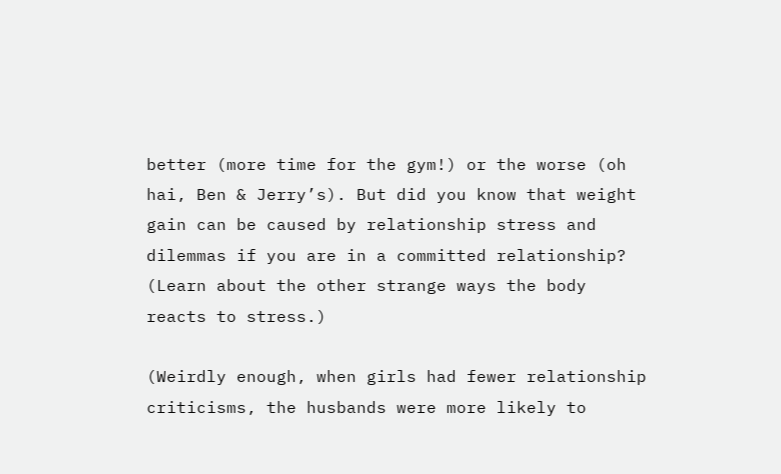better (more time for the gym!) or the worse (oh hai, Ben & Jerry’s). But did you know that weight gain can be caused by relationship stress and dilemmas if you are in a committed relationship? (Learn about the other strange ways the body reacts to stress.)

(Weirdly enough, when girls had fewer relationship criticisms, the husbands were more likely to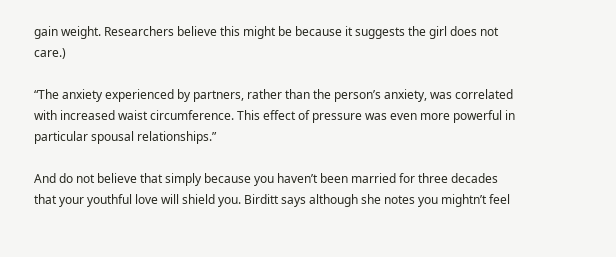gain weight. Researchers believe this might be because it suggests the girl does not care.)

“The anxiety experienced by partners, rather than the person’s anxiety, was correlated with increased waist circumference. This effect of pressure was even more powerful in particular spousal relationships.”

And do not believe that simply because you haven’t been married for three decades that your youthful love will shield you. Birditt says although she notes you mightn’t feel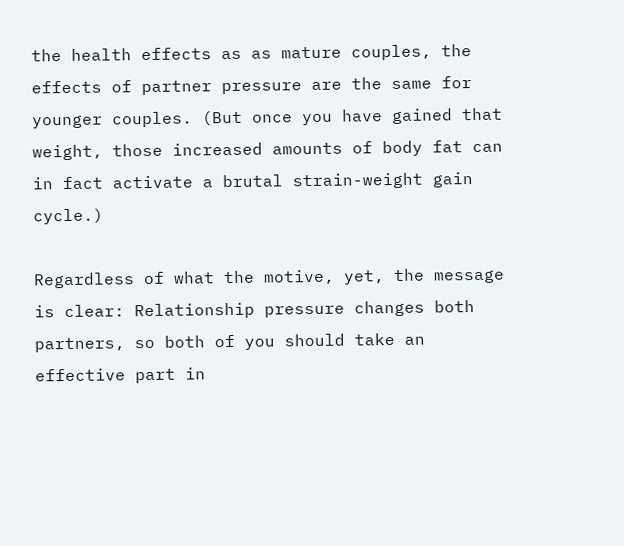the health effects as as mature couples, the effects of partner pressure are the same for younger couples. (But once you have gained that weight, those increased amounts of body fat can in fact activate a brutal strain-weight gain cycle.)

Regardless of what the motive, yet, the message is clear: Relationship pressure changes both partners, so both of you should take an effective part in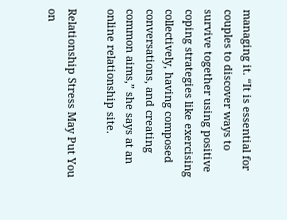managing it. “It is essential for couples to discover ways to survive together using positive coping strategies like exercising collectively, having composed conversations, and creating common aims,” she says at an online relationship site.

Relationship Stress May Put You on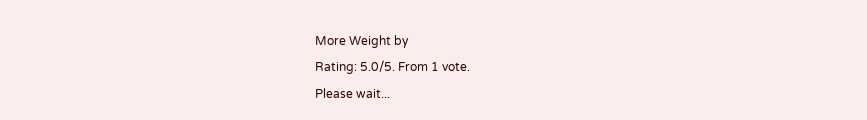More Weight by
Rating: 5.0/5. From 1 vote.
Please wait...